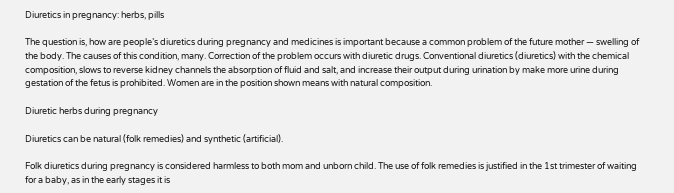Diuretics in pregnancy: herbs, pills

The question is, how are people’s diuretics during pregnancy and medicines is important because a common problem of the future mother — swelling of the body. The causes of this condition, many. Correction of the problem occurs with diuretic drugs. Conventional diuretics (diuretics) with the chemical composition, slows to reverse kidney channels the absorption of fluid and salt, and increase their output during urination by make more urine during gestation of the fetus is prohibited. Women are in the position shown means with natural composition.

Diuretic herbs during pregnancy

Diuretics can be natural (folk remedies) and synthetic (artificial).

Folk diuretics during pregnancy is considered harmless to both mom and unborn child. The use of folk remedies is justified in the 1st trimester of waiting for a baby, as in the early stages it is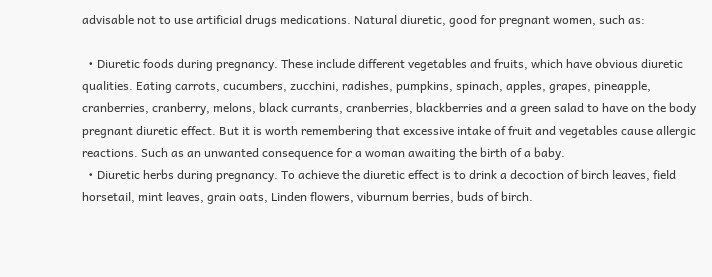advisable not to use artificial drugs medications. Natural diuretic, good for pregnant women, such as:

  • Diuretic foods during pregnancy. These include different vegetables and fruits, which have obvious diuretic qualities. Eating carrots, cucumbers, zucchini, radishes, pumpkins, spinach, apples, grapes, pineapple, cranberries, cranberry, melons, black currants, cranberries, blackberries and a green salad to have on the body pregnant diuretic effect. But it is worth remembering that excessive intake of fruit and vegetables cause allergic reactions. Such as an unwanted consequence for a woman awaiting the birth of a baby.
  • Diuretic herbs during pregnancy. To achieve the diuretic effect is to drink a decoction of birch leaves, field horsetail, mint leaves, grain oats, Linden flowers, viburnum berries, buds of birch.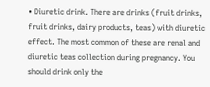• Diuretic drink. There are drinks (fruit drinks, fruit drinks, dairy products, teas) with diuretic effect. The most common of these are renal and diuretic teas collection during pregnancy. You should drink only the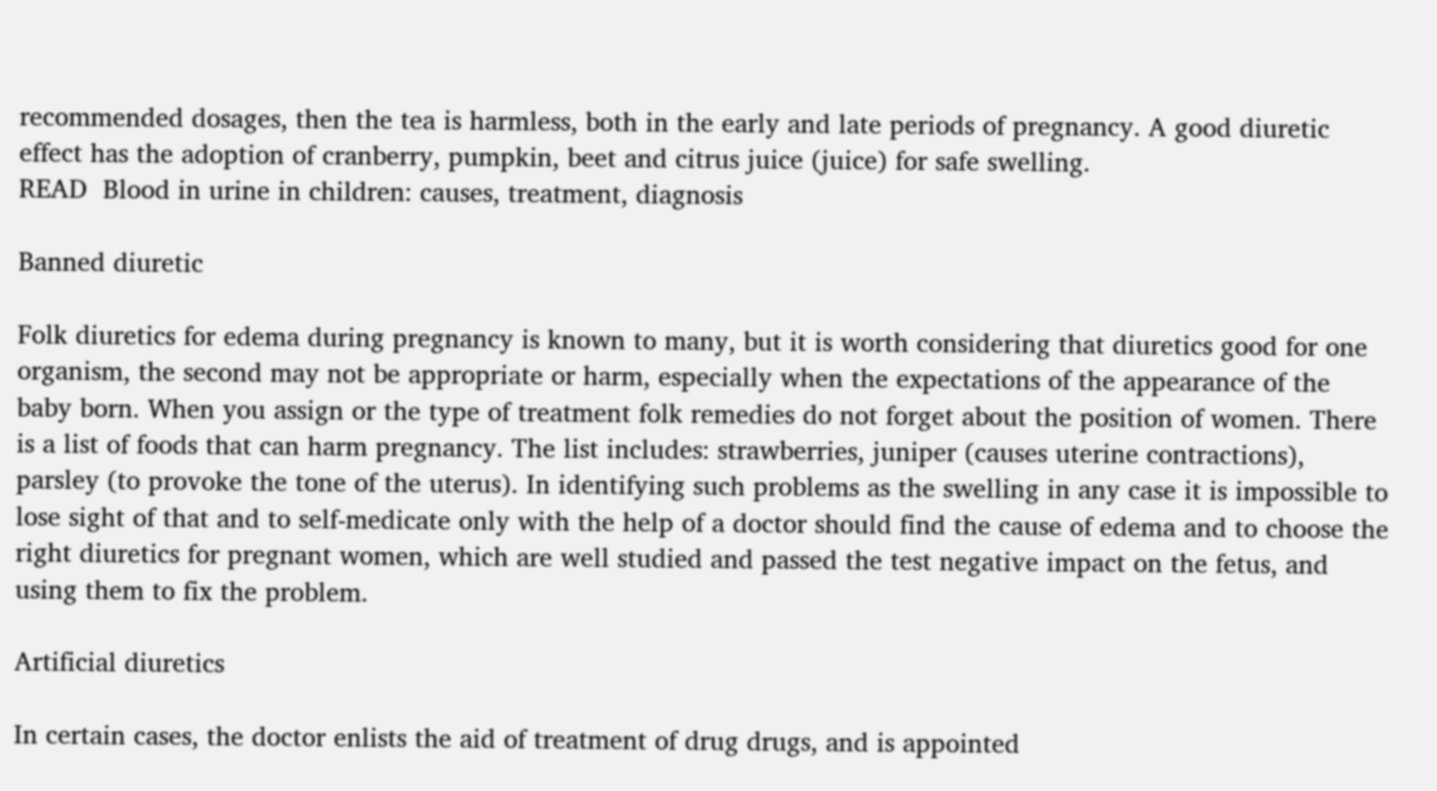recommended dosages, then the tea is harmless, both in the early and late periods of pregnancy. A good diuretic effect has the adoption of cranberry, pumpkin, beet and citrus juice (juice) for safe swelling.
READ  Blood in urine in children: causes, treatment, diagnosis

Banned diuretic

Folk diuretics for edema during pregnancy is known to many, but it is worth considering that diuretics good for one organism, the second may not be appropriate or harm, especially when the expectations of the appearance of the baby born. When you assign or the type of treatment folk remedies do not forget about the position of women. There is a list of foods that can harm pregnancy. The list includes: strawberries, juniper (causes uterine contractions), parsley (to provoke the tone of the uterus). In identifying such problems as the swelling in any case it is impossible to lose sight of that and to self-medicate only with the help of a doctor should find the cause of edema and to choose the right diuretics for pregnant women, which are well studied and passed the test negative impact on the fetus, and using them to fix the problem.

Artificial diuretics

In certain cases, the doctor enlists the aid of treatment of drug drugs, and is appointed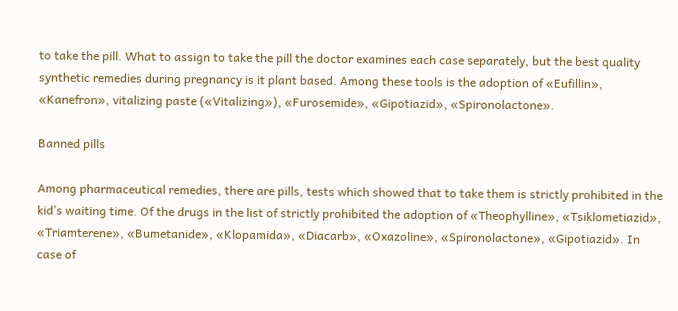to take the pill. What to assign to take the pill the doctor examines each case separately, but the best quality synthetic remedies during pregnancy is it plant based. Among these tools is the adoption of «Eufillin», «Kanefron», vitalizing paste («Vitalizing»), «Furosemide», «Gipotiazid», «Spironolactone».

Banned pills

Among pharmaceutical remedies, there are pills, tests which showed that to take them is strictly prohibited in the kid’s waiting time. Of the drugs in the list of strictly prohibited the adoption of «Theophylline», «Tsiklometiazid», «Triamterene», «Bumetanide», «Klopamida», «Diacarb», «Oxazoline», «Spironolactone», «Gipotiazid». In case of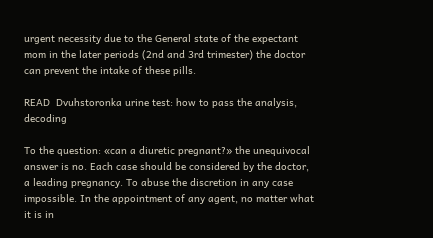urgent necessity due to the General state of the expectant mom in the later periods (2nd and 3rd trimester) the doctor can prevent the intake of these pills.

READ  Dvuhstoronka urine test: how to pass the analysis, decoding

To the question: «can a diuretic pregnant?» the unequivocal answer is no. Each case should be considered by the doctor, a leading pregnancy. To abuse the discretion in any case impossible. In the appointment of any agent, no matter what it is in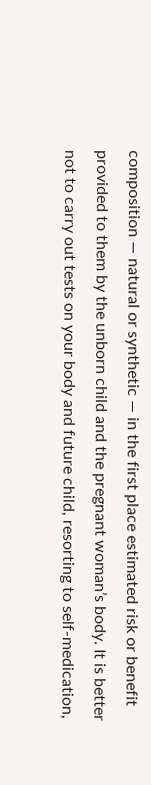composition — natural or synthetic — in the first place estimated risk or benefit provided to them by the unborn child and the pregnant woman’s body. It is better not to carry out tests on your body and future child, resorting to self-medication,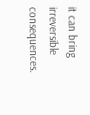it can bring irreversible consequences.